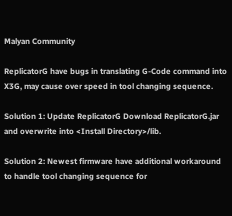Malyan Community

ReplicatorG have bugs in translating G-Code command into X3G, may cause over speed in tool changing sequence.

Solution 1: Update ReplicatorG Download ReplicatorG.jar and overwrite into <Install Directory>/lib.

Solution 2: Newest firmware have additional workaround to handle tool changing sequence for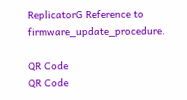ReplicatorG Reference to firmware_update_procedure.

QR Code
QR Code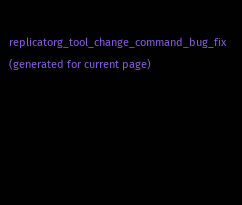replicatorg_tool_change_command_bug_fix (generated for current page)